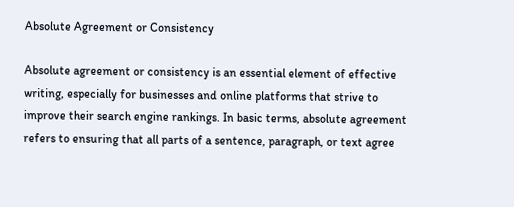Absolute Agreement or Consistency

Absolute agreement or consistency is an essential element of effective writing, especially for businesses and online platforms that strive to improve their search engine rankings. In basic terms, absolute agreement refers to ensuring that all parts of a sentence, paragraph, or text agree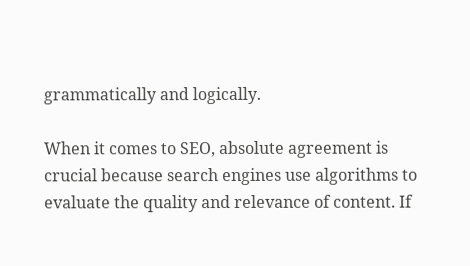grammatically and logically.

When it comes to SEO, absolute agreement is crucial because search engines use algorithms to evaluate the quality and relevance of content. If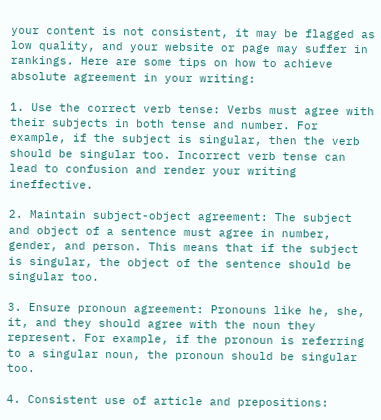your content is not consistent, it may be flagged as low quality, and your website or page may suffer in rankings. Here are some tips on how to achieve absolute agreement in your writing:

1. Use the correct verb tense: Verbs must agree with their subjects in both tense and number. For example, if the subject is singular, then the verb should be singular too. Incorrect verb tense can lead to confusion and render your writing ineffective.

2. Maintain subject-object agreement: The subject and object of a sentence must agree in number, gender, and person. This means that if the subject is singular, the object of the sentence should be singular too.

3. Ensure pronoun agreement: Pronouns like he, she, it, and they should agree with the noun they represent. For example, if the pronoun is referring to a singular noun, the pronoun should be singular too.

4. Consistent use of article and prepositions: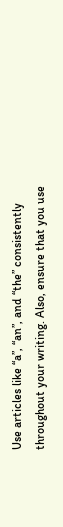Use articles like “a”, “an”, and “the” consistently throughout your writing. Also, ensure that you use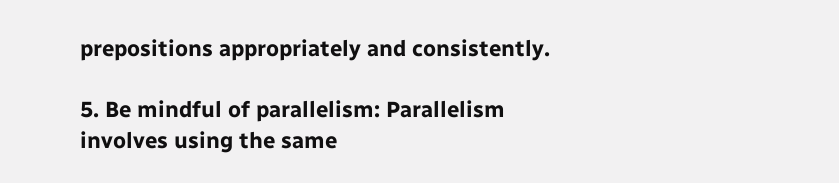prepositions appropriately and consistently.

5. Be mindful of parallelism: Parallelism involves using the same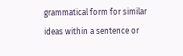grammatical form for similar ideas within a sentence or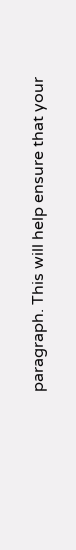paragraph. This will help ensure that your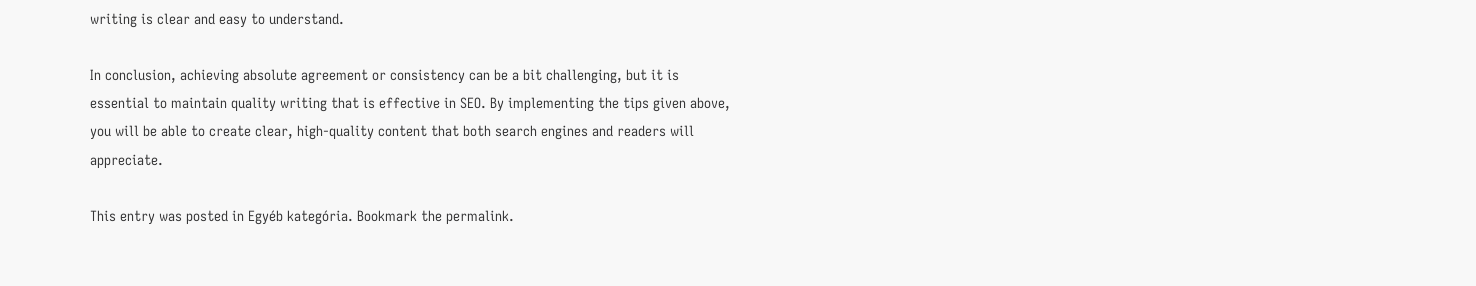writing is clear and easy to understand.

In conclusion, achieving absolute agreement or consistency can be a bit challenging, but it is essential to maintain quality writing that is effective in SEO. By implementing the tips given above, you will be able to create clear, high-quality content that both search engines and readers will appreciate.

This entry was posted in Egyéb kategória. Bookmark the permalink.